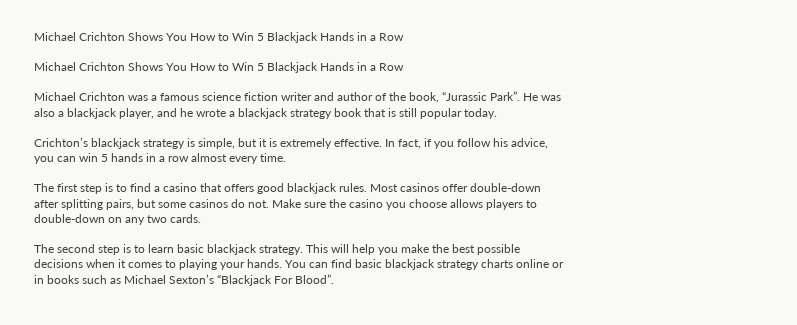Michael Crichton Shows You How to Win 5 Blackjack Hands in a Row

Michael Crichton Shows You How to Win 5 Blackjack Hands in a Row

Michael Crichton was a famous science fiction writer and author of the book, “Jurassic Park”. He was also a blackjack player, and he wrote a blackjack strategy book that is still popular today.

Crichton’s blackjack strategy is simple, but it is extremely effective. In fact, if you follow his advice, you can win 5 hands in a row almost every time.

The first step is to find a casino that offers good blackjack rules. Most casinos offer double-down after splitting pairs, but some casinos do not. Make sure the casino you choose allows players to double-down on any two cards.

The second step is to learn basic blackjack strategy. This will help you make the best possible decisions when it comes to playing your hands. You can find basic blackjack strategy charts online or in books such as Michael Sexton’s “Blackjack For Blood”.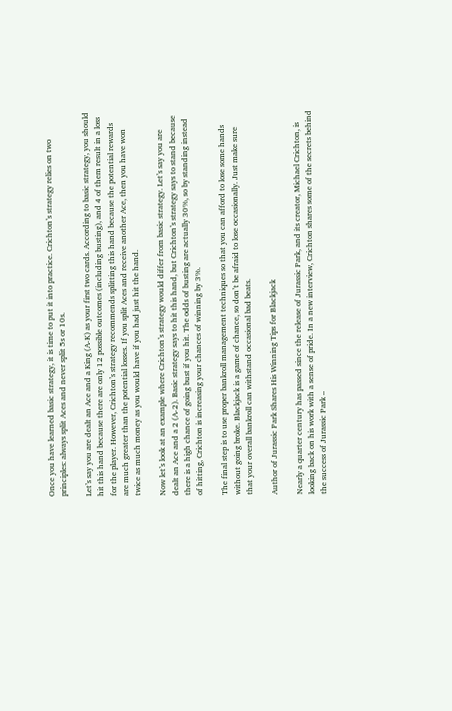Once you have learned basic strategy, it is time to put it into practice. Crichton’s strategy relies on two principles: always split Aces and never split 5s or 10s.

Let’s say you are dealt an Ace and a King (A-K) as your first two cards. According to basic strategy, you should hit this hand because there are only 12 possible outcomes (including busting), and 4 of them result in a loss for the player. However, Crichton’s strategy recommends splitting this hand because the potential rewards are much greater than the potential losses. If you split Aces and receive another Ace, then you have won twice as much money as you would have if you had just hit the hand.

Now let’s look at an example where Crichton’s strategy would differ from basic strategy. Let’s say you are dealt an Ace and a 2 (A-2). Basic strategy says to hit this hand, but Crichton’s strategy says to stand because there is a high chance of going bust if you hit. The odds of busting are actually 30%, so by standing instead of hitting, Crichton is increasing your chances of winning by 3%.

The final step is to use proper bankroll management techniques so that you can afford to lose some hands without going broke. Blackjack is a game of chance, so don’t be afraid to lose occasionally. Just make sure that your overall bankroll can withstand occasional bad beats.

Author of Jurassic Park Shares His Winning Tips for Blackjack

Nearly a quarter century has passed since the release of Jurassic Park, and its creator, Michael Crichton, is looking back on his work with a sense of pride. In a new interview, Crichton shares some of the secrets behind the success of Jurassic Park –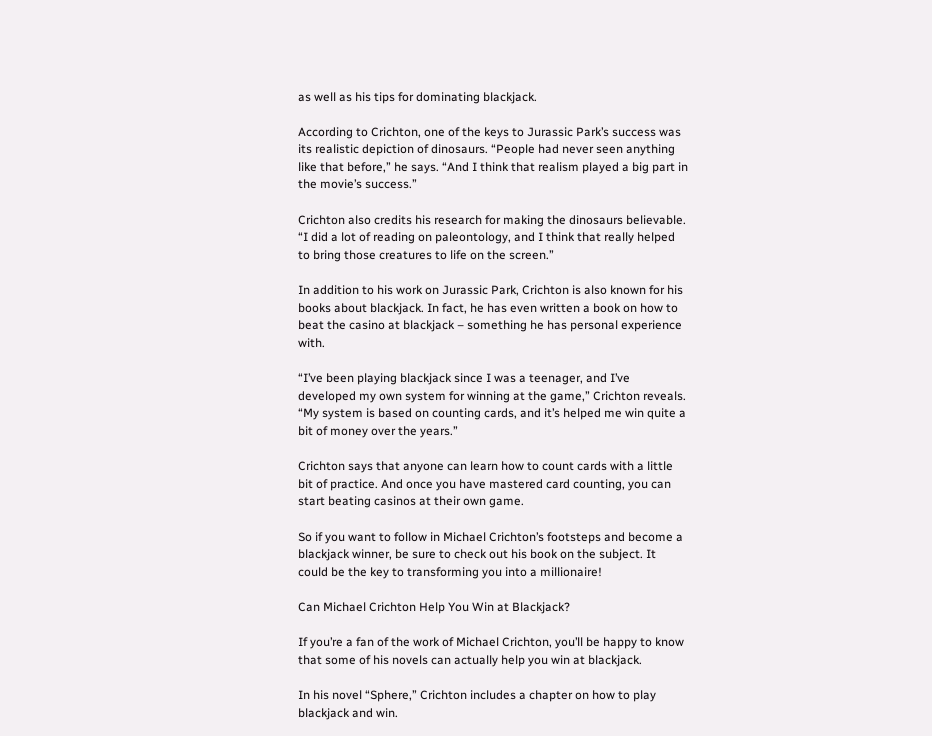as well as his tips for dominating blackjack.

According to Crichton, one of the keys to Jurassic Park’s success was its realistic depiction of dinosaurs. “People had never seen anything like that before,” he says. “And I think that realism played a big part in the movie’s success.”

Crichton also credits his research for making the dinosaurs believable. “I did a lot of reading on paleontology, and I think that really helped to bring those creatures to life on the screen.”

In addition to his work on Jurassic Park, Crichton is also known for his books about blackjack. In fact, he has even written a book on how to beat the casino at blackjack – something he has personal experience with.

“I’ve been playing blackjack since I was a teenager, and I’ve developed my own system for winning at the game,” Crichton reveals. “My system is based on counting cards, and it’s helped me win quite a bit of money over the years.”

Crichton says that anyone can learn how to count cards with a little bit of practice. And once you have mastered card counting, you can start beating casinos at their own game.

So if you want to follow in Michael Crichton’s footsteps and become a blackjack winner, be sure to check out his book on the subject. It could be the key to transforming you into a millionaire!

Can Michael Crichton Help You Win at Blackjack?

If you’re a fan of the work of Michael Crichton, you’ll be happy to know that some of his novels can actually help you win at blackjack.

In his novel “Sphere,” Crichton includes a chapter on how to play blackjack and win.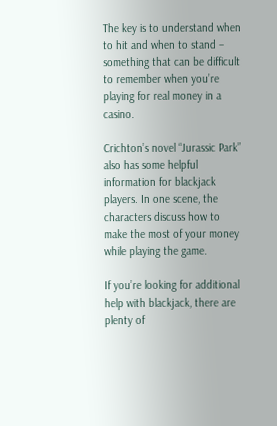The key is to understand when to hit and when to stand – something that can be difficult to remember when you’re playing for real money in a casino.

Crichton’s novel “Jurassic Park” also has some helpful information for blackjack players. In one scene, the characters discuss how to make the most of your money while playing the game.

If you’re looking for additional help with blackjack, there are plenty of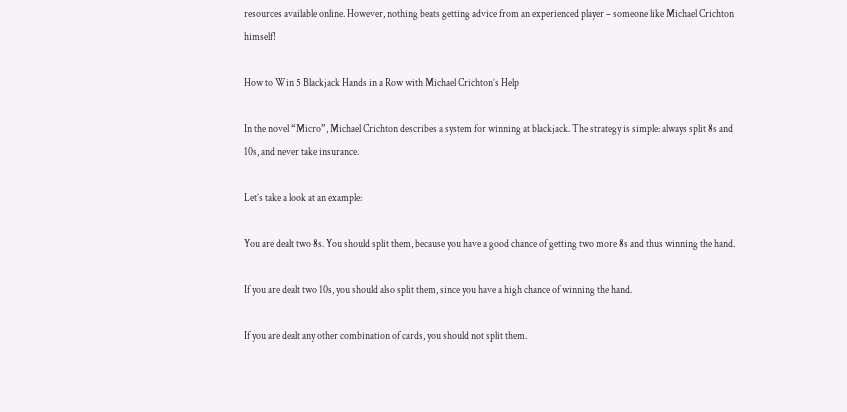resources available online. However, nothing beats getting advice from an experienced player – someone like Michael Crichton himself!

How to Win 5 Blackjack Hands in a Row with Michael Crichton’s Help

In the novel “Micro”, Michael Crichton describes a system for winning at blackjack. The strategy is simple: always split 8s and 10s, and never take insurance.

Let’s take a look at an example:

You are dealt two 8s. You should split them, because you have a good chance of getting two more 8s and thus winning the hand.

If you are dealt two 10s, you should also split them, since you have a high chance of winning the hand.

If you are dealt any other combination of cards, you should not split them.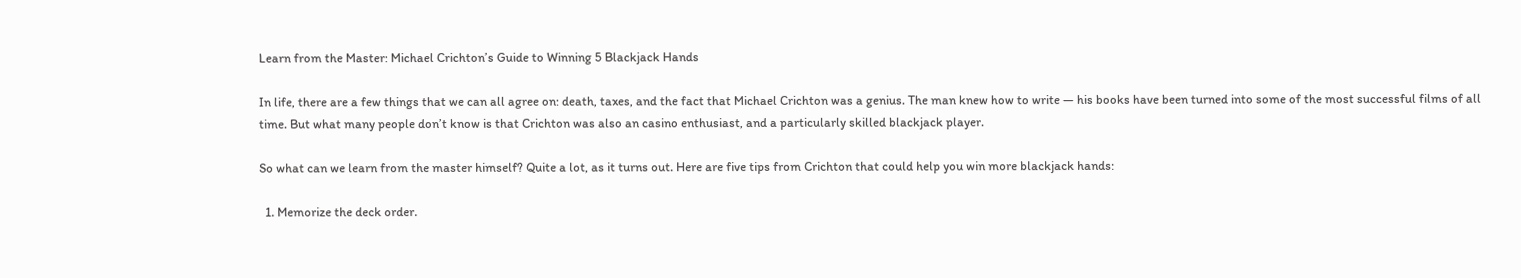Learn from the Master: Michael Crichton’s Guide to Winning 5 Blackjack Hands

In life, there are a few things that we can all agree on: death, taxes, and the fact that Michael Crichton was a genius. The man knew how to write — his books have been turned into some of the most successful films of all time. But what many people don’t know is that Crichton was also an casino enthusiast, and a particularly skilled blackjack player.

So what can we learn from the master himself? Quite a lot, as it turns out. Here are five tips from Crichton that could help you win more blackjack hands:

  1. Memorize the deck order.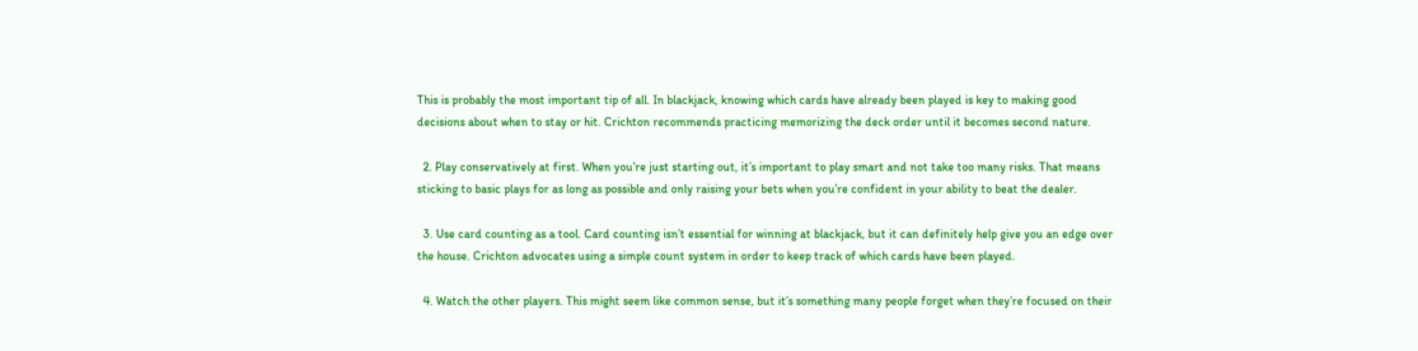This is probably the most important tip of all. In blackjack, knowing which cards have already been played is key to making good decisions about when to stay or hit. Crichton recommends practicing memorizing the deck order until it becomes second nature.

  2. Play conservatively at first. When you’re just starting out, it’s important to play smart and not take too many risks. That means sticking to basic plays for as long as possible and only raising your bets when you’re confident in your ability to beat the dealer.

  3. Use card counting as a tool. Card counting isn’t essential for winning at blackjack, but it can definitely help give you an edge over the house. Crichton advocates using a simple count system in order to keep track of which cards have been played.

  4. Watch the other players. This might seem like common sense, but it’s something many people forget when they’re focused on their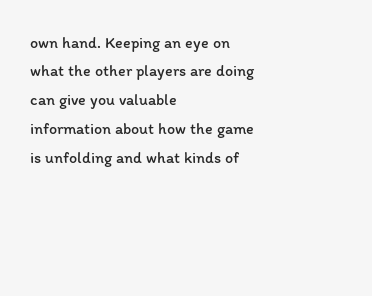own hand. Keeping an eye on what the other players are doing can give you valuable information about how the game is unfolding and what kinds of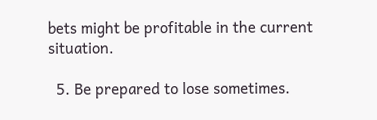bets might be profitable in the current situation.

  5. Be prepared to lose sometimes.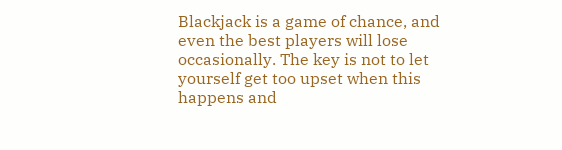Blackjack is a game of chance, and even the best players will lose occasionally. The key is not to let yourself get too upset when this happens and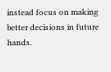instead focus on making better decisions in future hands.